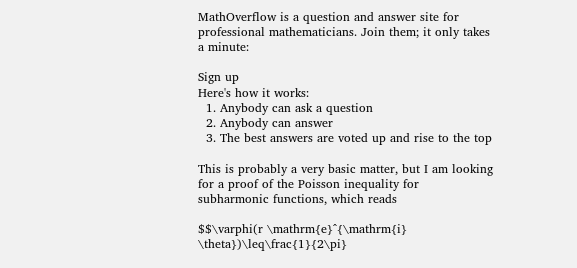MathOverflow is a question and answer site for professional mathematicians. Join them; it only takes a minute:

Sign up
Here's how it works:
  1. Anybody can ask a question
  2. Anybody can answer
  3. The best answers are voted up and rise to the top

This is probably a very basic matter, but I am looking for a proof of the Poisson inequality for subharmonic functions, which reads

$$\varphi(r \mathrm{e}^{\mathrm{i} \theta})\leq\frac{1}{2\pi}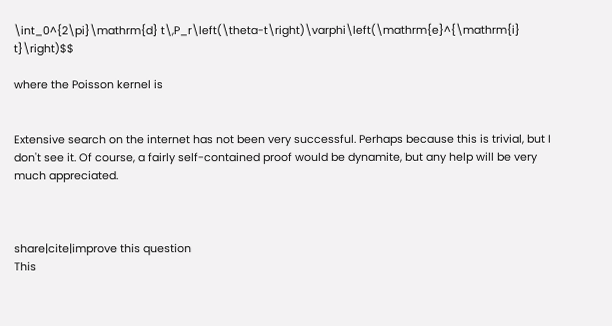\int_0^{2\pi}\mathrm{d} t\,P_r\left(\theta-t\right)\varphi\left(\mathrm{e}^{\mathrm{i} t}\right)$$

where the Poisson kernel is


Extensive search on the internet has not been very successful. Perhaps because this is trivial, but I don't see it. Of course, a fairly self-contained proof would be dynamite, but any help will be very much appreciated.



share|cite|improve this question
This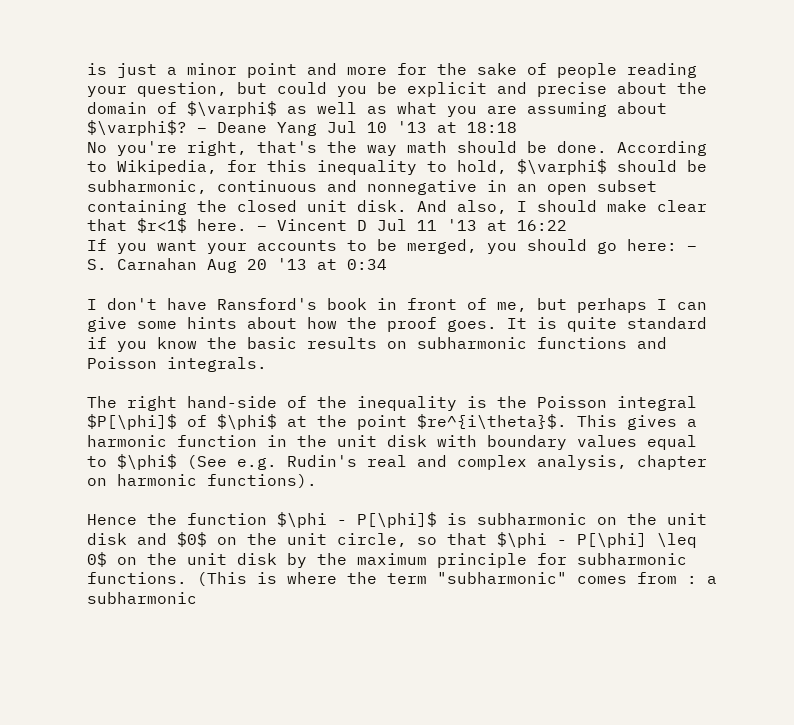is just a minor point and more for the sake of people reading your question, but could you be explicit and precise about the domain of $\varphi$ as well as what you are assuming about $\varphi$? – Deane Yang Jul 10 '13 at 18:18
No you're right, that's the way math should be done. According to Wikipedia, for this inequality to hold, $\varphi$ should be subharmonic, continuous and nonnegative in an open subset containing the closed unit disk. And also, I should make clear that $r<1$ here. – Vincent D Jul 11 '13 at 16:22
If you want your accounts to be merged, you should go here: – S. Carnahan Aug 20 '13 at 0:34

I don't have Ransford's book in front of me, but perhaps I can give some hints about how the proof goes. It is quite standard if you know the basic results on subharmonic functions and Poisson integrals.

The right hand-side of the inequality is the Poisson integral $P[\phi]$ of $\phi$ at the point $re^{i\theta}$. This gives a harmonic function in the unit disk with boundary values equal to $\phi$ (See e.g. Rudin's real and complex analysis, chapter on harmonic functions).

Hence the function $\phi - P[\phi]$ is subharmonic on the unit disk and $0$ on the unit circle, so that $\phi - P[\phi] \leq 0$ on the unit disk by the maximum principle for subharmonic functions. (This is where the term "subharmonic" comes from : a subharmonic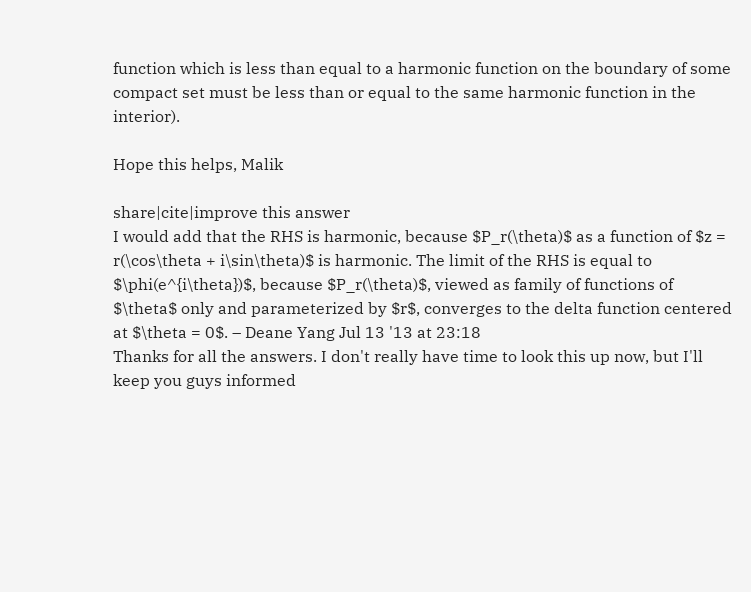function which is less than equal to a harmonic function on the boundary of some compact set must be less than or equal to the same harmonic function in the interior).

Hope this helps, Malik

share|cite|improve this answer
I would add that the RHS is harmonic, because $P_r(\theta)$ as a function of $z = r(\cos\theta + i\sin\theta)$ is harmonic. The limit of the RHS is equal to $\phi(e^{i\theta})$, because $P_r(\theta)$, viewed as family of functions of $\theta$ only and parameterized by $r$, converges to the delta function centered at $\theta = 0$. – Deane Yang Jul 13 '13 at 23:18
Thanks for all the answers. I don't really have time to look this up now, but I'll keep you guys informed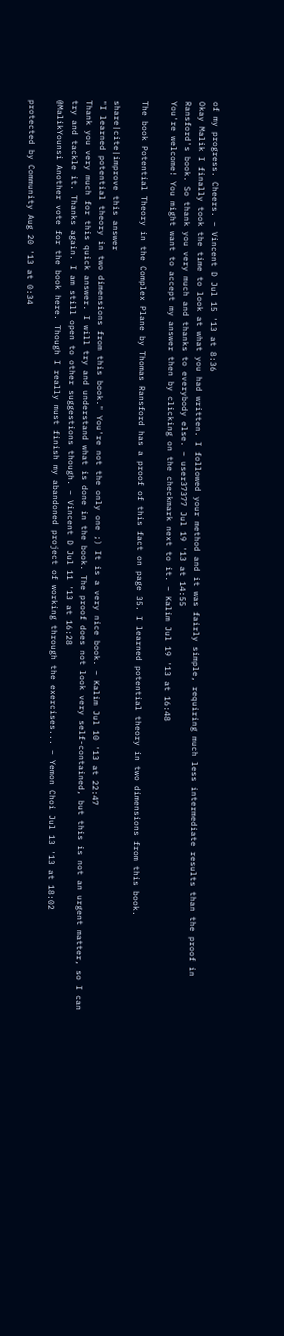of my progress. Cheers. – Vincent D Jul 15 '13 at 8:36
Okay Malik I finally took the time to look at what you had written. I followed your method and it was fairly simple, requiring much less intermediate results than the proof in Ransford's book. So thank you very much and thanks to everybody else. – user37377 Jul 19 '13 at 14:55
You're welcome! You might want to accept my answer then by clicking on the checkmark next to it. – Kalim Jul 19 '13 at 16:48

The book Potential Theory in the Complex Plane by Thomas Ransford has a proof of this fact on page 35. I learned potential theory in two dimensions from this book.

share|cite|improve this answer
"I learned potential theory in two dimensions from this book." You're not the only one ;) It is a very nice book. – Kalim Jul 10 '13 at 22:47
Thank you very much for this quick answer. I will try and understand what is done in the book. The proof does not look very self-contained, but this is not an urgent matter, so I can try and tackle it. Thanks again. I am still open to other suggestions though. – Vincent D Jul 11 '13 at 16:28
@MalikYounsi Another vote for the book here. Though I really must finish my abandoned project of working through the exercises... – Yemon Choi Jul 13 '13 at 18:02

protected by Community Aug 20 '13 at 0:34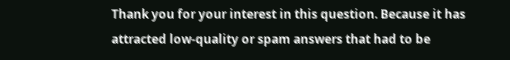Thank you for your interest in this question. Because it has attracted low-quality or spam answers that had to be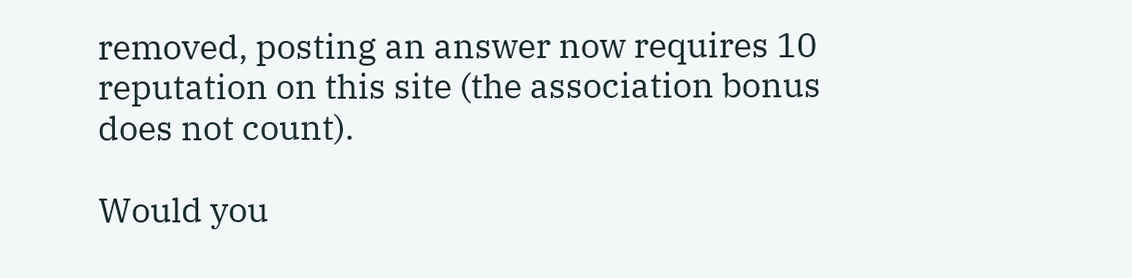removed, posting an answer now requires 10 reputation on this site (the association bonus does not count).

Would you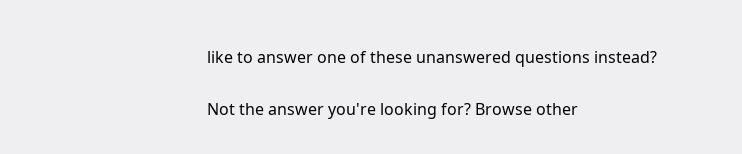like to answer one of these unanswered questions instead?

Not the answer you're looking for? Browse other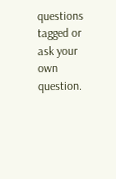questions tagged or ask your own question.